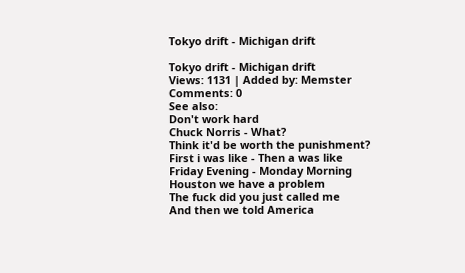Tokyo drift - Michigan drift

Tokyo drift - Michigan drift
Views: 1131 | Added by: Memster
Comments: 0
See also:
Don't work hard
Chuck Norris - What?
Think it'd be worth the punishment?
First i was like - Then a was like
Friday Evening - Monday Morning
Houston we have a problem
The fuck did you just called me
And then we told America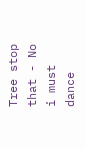Tree stop that - No i must dance